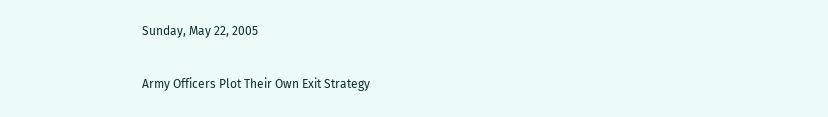Sunday, May 22, 2005

Army Officers Plot Their Own Exit Strategy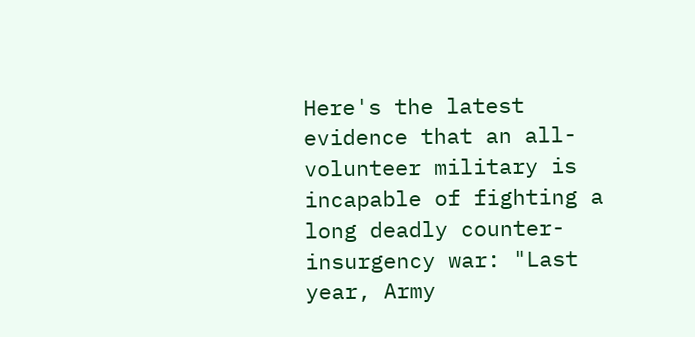Here's the latest evidence that an all-volunteer military is incapable of fighting a long deadly counter-insurgency war: "Last year, Army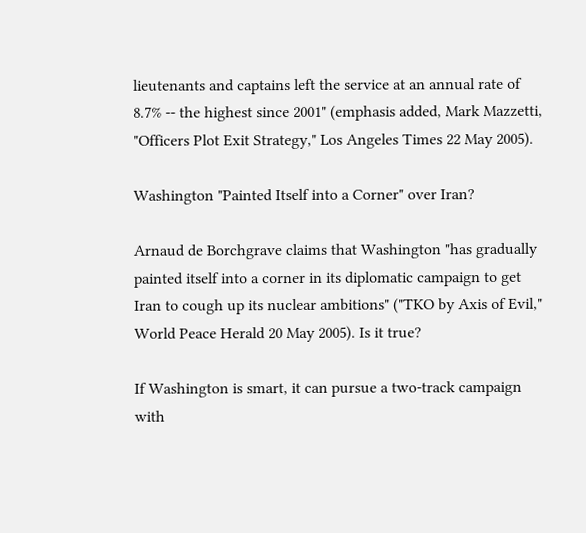lieutenants and captains left the service at an annual rate of 8.7% -- the highest since 2001" (emphasis added, Mark Mazzetti, "Officers Plot Exit Strategy," Los Angeles Times 22 May 2005).

Washington "Painted Itself into a Corner" over Iran?

Arnaud de Borchgrave claims that Washington "has gradually painted itself into a corner in its diplomatic campaign to get Iran to cough up its nuclear ambitions" ("TKO by Axis of Evil," World Peace Herald 20 May 2005). Is it true?

If Washington is smart, it can pursue a two-track campaign with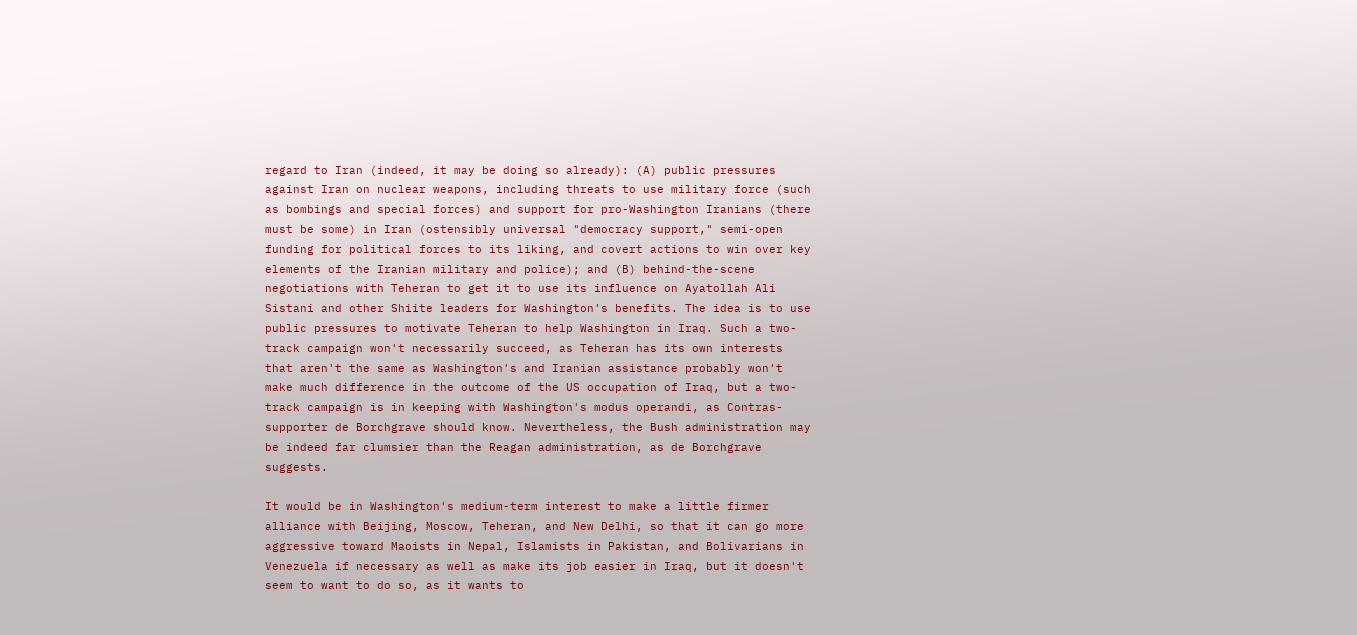regard to Iran (indeed, it may be doing so already): (A) public pressures against Iran on nuclear weapons, including threats to use military force (such as bombings and special forces) and support for pro-Washington Iranians (there must be some) in Iran (ostensibly universal "democracy support," semi-open funding for political forces to its liking, and covert actions to win over key elements of the Iranian military and police); and (B) behind-the-scene negotiations with Teheran to get it to use its influence on Ayatollah Ali Sistani and other Shiite leaders for Washington's benefits. The idea is to use public pressures to motivate Teheran to help Washington in Iraq. Such a two-track campaign won't necessarily succeed, as Teheran has its own interests that aren't the same as Washington's and Iranian assistance probably won't make much difference in the outcome of the US occupation of Iraq, but a two-track campaign is in keeping with Washington's modus operandi, as Contras-supporter de Borchgrave should know. Nevertheless, the Bush administration may be indeed far clumsier than the Reagan administration, as de Borchgrave suggests.

It would be in Washington's medium-term interest to make a little firmer alliance with Beijing, Moscow, Teheran, and New Delhi, so that it can go more aggressive toward Maoists in Nepal, Islamists in Pakistan, and Bolivarians in Venezuela if necessary as well as make its job easier in Iraq, but it doesn't seem to want to do so, as it wants to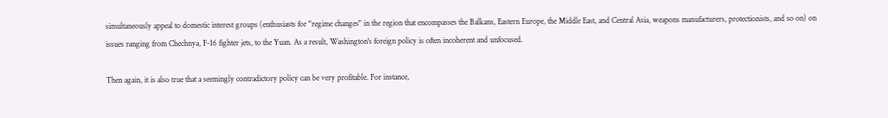simultaneously appeal to domestic interest groups (enthusiasts for "regime changes" in the region that encompasses the Balkans, Eastern Europe, the Middle East, and Central Asia, weapons manufacturers, protectionists, and so on) on issues ranging from Chechnya, F-16 fighter jets, to the Yuan. As a result, Washington's foreign policy is often incoherent and unfocused.

Then again, it is also true that a seemingly contradictory policy can be very profitable. For instance,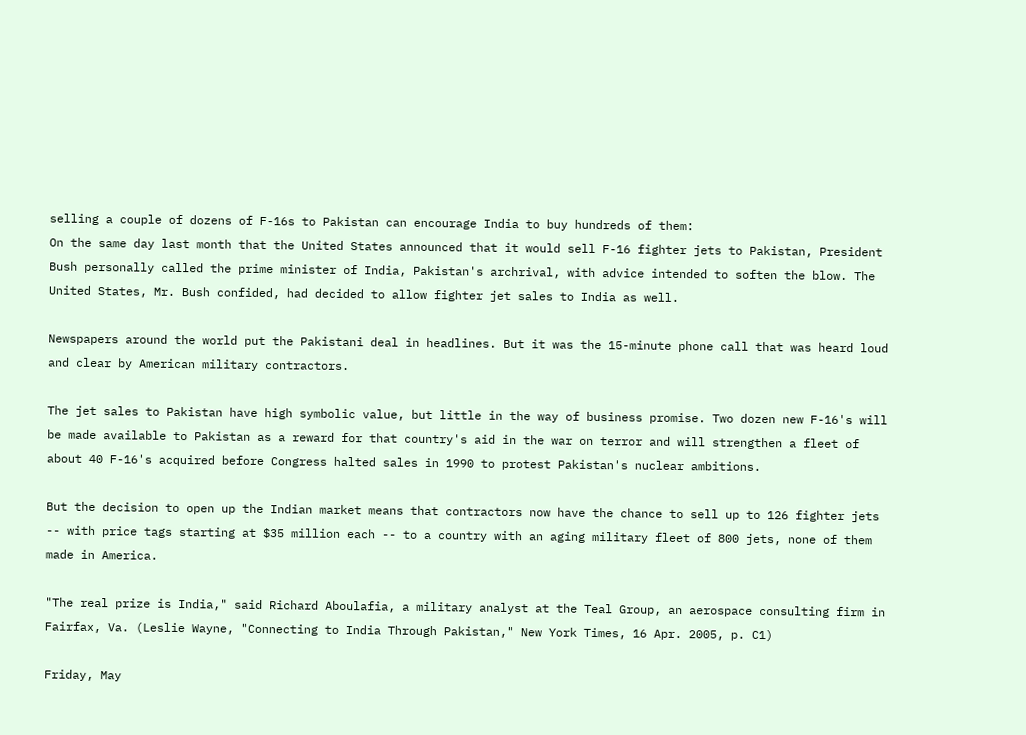selling a couple of dozens of F-16s to Pakistan can encourage India to buy hundreds of them:
On the same day last month that the United States announced that it would sell F-16 fighter jets to Pakistan, President Bush personally called the prime minister of India, Pakistan's archrival, with advice intended to soften the blow. The United States, Mr. Bush confided, had decided to allow fighter jet sales to India as well.

Newspapers around the world put the Pakistani deal in headlines. But it was the 15-minute phone call that was heard loud and clear by American military contractors.

The jet sales to Pakistan have high symbolic value, but little in the way of business promise. Two dozen new F-16's will be made available to Pakistan as a reward for that country's aid in the war on terror and will strengthen a fleet of about 40 F-16's acquired before Congress halted sales in 1990 to protest Pakistan's nuclear ambitions.

But the decision to open up the Indian market means that contractors now have the chance to sell up to 126 fighter jets -- with price tags starting at $35 million each -- to a country with an aging military fleet of 800 jets, none of them made in America.

"The real prize is India," said Richard Aboulafia, a military analyst at the Teal Group, an aerospace consulting firm in Fairfax, Va. (Leslie Wayne, "Connecting to India Through Pakistan," New York Times, 16 Apr. 2005, p. C1)

Friday, May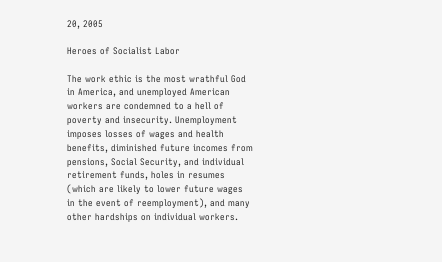20, 2005

Heroes of Socialist Labor

The work ethic is the most wrathful God in America, and unemployed American workers are condemned to a hell of poverty and insecurity. Unemployment imposes losses of wages and health benefits, diminished future incomes from pensions, Social Security, and individual retirement funds, holes in resumes (which are likely to lower future wages in the event of reemployment), and many other hardships on individual workers.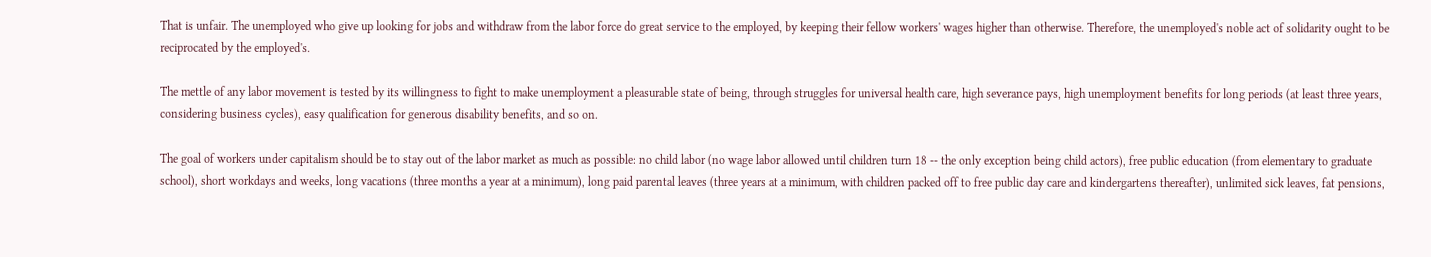That is unfair. The unemployed who give up looking for jobs and withdraw from the labor force do great service to the employed, by keeping their fellow workers' wages higher than otherwise. Therefore, the unemployed's noble act of solidarity ought to be reciprocated by the employed's.

The mettle of any labor movement is tested by its willingness to fight to make unemployment a pleasurable state of being, through struggles for universal health care, high severance pays, high unemployment benefits for long periods (at least three years, considering business cycles), easy qualification for generous disability benefits, and so on.

The goal of workers under capitalism should be to stay out of the labor market as much as possible: no child labor (no wage labor allowed until children turn 18 -- the only exception being child actors), free public education (from elementary to graduate school), short workdays and weeks, long vacations (three months a year at a minimum), long paid parental leaves (three years at a minimum, with children packed off to free public day care and kindergartens thereafter), unlimited sick leaves, fat pensions,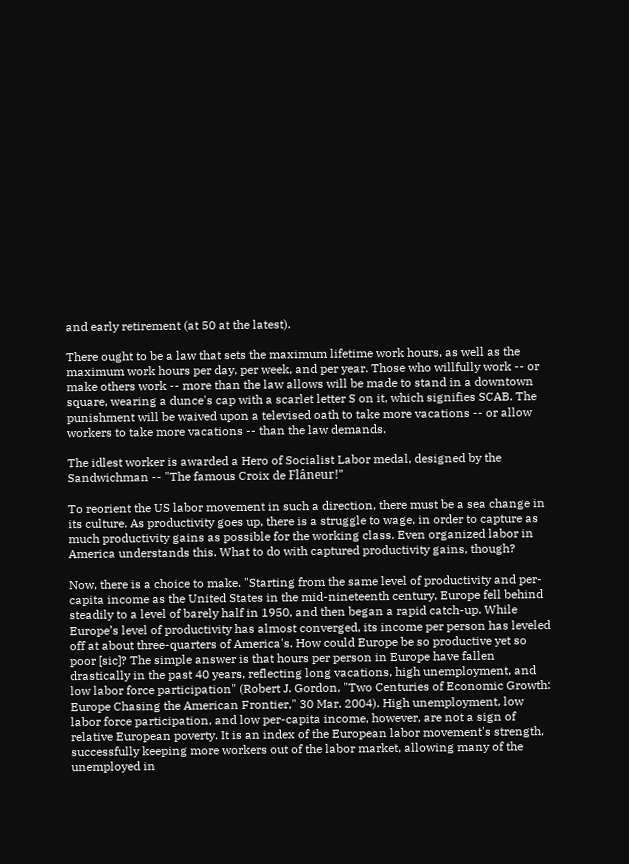and early retirement (at 50 at the latest).

There ought to be a law that sets the maximum lifetime work hours, as well as the maximum work hours per day, per week, and per year. Those who willfully work -- or make others work -- more than the law allows will be made to stand in a downtown square, wearing a dunce's cap with a scarlet letter S on it, which signifies SCAB. The punishment will be waived upon a televised oath to take more vacations -- or allow workers to take more vacations -- than the law demands.

The idlest worker is awarded a Hero of Socialist Labor medal, designed by the Sandwichman -- "The famous Croix de Flâneur!"

To reorient the US labor movement in such a direction, there must be a sea change in its culture. As productivity goes up, there is a struggle to wage, in order to capture as much productivity gains as possible for the working class. Even organized labor in America understands this. What to do with captured productivity gains, though?

Now, there is a choice to make. "Starting from the same level of productivity and per-capita income as the United States in the mid-nineteenth century, Europe fell behind steadily to a level of barely half in 1950, and then began a rapid catch-up. While Europe’s level of productivity has almost converged, its income per person has leveled off at about three-quarters of America's. How could Europe be so productive yet so poor [sic]? The simple answer is that hours per person in Europe have fallen drastically in the past 40 years, reflecting long vacations, high unemployment, and low labor force participation" (Robert J. Gordon, "Two Centuries of Economic Growth: Europe Chasing the American Frontier," 30 Mar. 2004). High unemployment, low labor force participation, and low per-capita income, however, are not a sign of relative European poverty. It is an index of the European labor movement's strength, successfully keeping more workers out of the labor market, allowing many of the unemployed in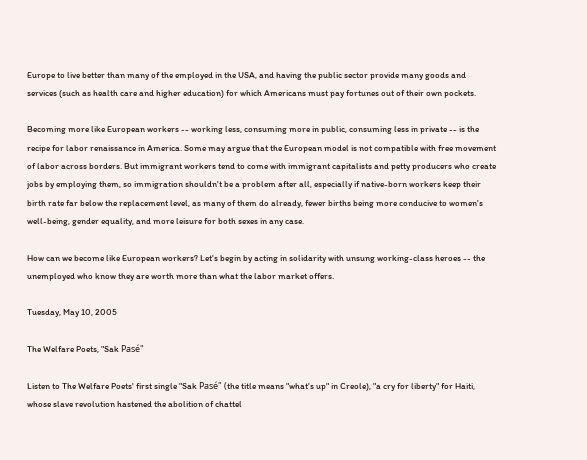Europe to live better than many of the employed in the USA, and having the public sector provide many goods and services (such as health care and higher education) for which Americans must pay fortunes out of their own pockets.

Becoming more like European workers -- working less, consuming more in public, consuming less in private -- is the recipe for labor renaissance in America. Some may argue that the European model is not compatible with free movement of labor across borders. But immigrant workers tend to come with immigrant capitalists and petty producers who create jobs by employing them, so immigration shouldn't be a problem after all, especially if native-born workers keep their birth rate far below the replacement level, as many of them do already, fewer births being more conducive to women's well-being, gender equality, and more leisure for both sexes in any case.

How can we become like European workers? Let's begin by acting in solidarity with unsung working-class heroes -- the unemployed who know they are worth more than what the labor market offers.

Tuesday, May 10, 2005

The Welfare Poets, "Sak Pasé"

Listen to The Welfare Poets' first single "Sak Pasé" (the title means "what's up" in Creole), "a cry for liberty" for Haiti, whose slave revolution hastened the abolition of chattel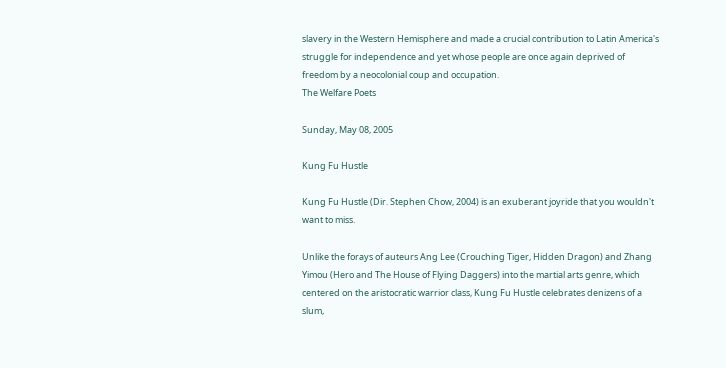slavery in the Western Hemisphere and made a crucial contribution to Latin America's struggle for independence and yet whose people are once again deprived of freedom by a neocolonial coup and occupation.
The Welfare Poets

Sunday, May 08, 2005

Kung Fu Hustle

Kung Fu Hustle (Dir. Stephen Chow, 2004) is an exuberant joyride that you wouldn't want to miss.

Unlike the forays of auteurs Ang Lee (Crouching Tiger, Hidden Dragon) and Zhang Yimou (Hero and The House of Flying Daggers) into the martial arts genre, which centered on the aristocratic warrior class, Kung Fu Hustle celebrates denizens of a slum,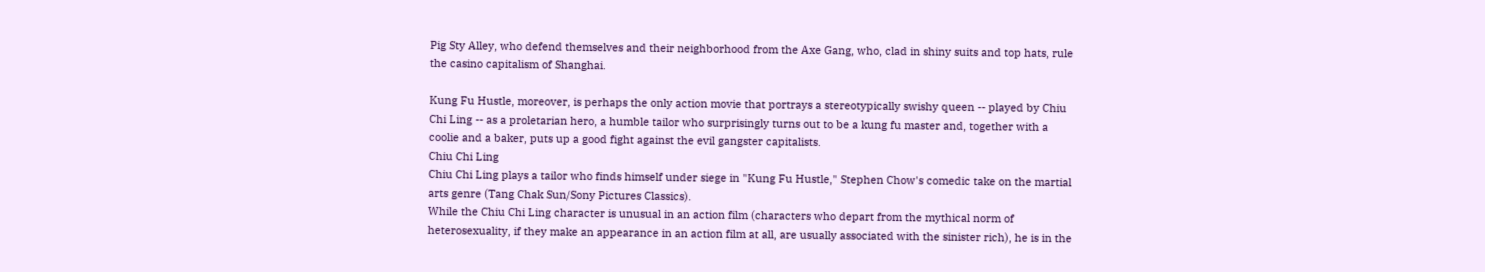Pig Sty Alley, who defend themselves and their neighborhood from the Axe Gang, who, clad in shiny suits and top hats, rule the casino capitalism of Shanghai.

Kung Fu Hustle, moreover, is perhaps the only action movie that portrays a stereotypically swishy queen -- played by Chiu Chi Ling -- as a proletarian hero, a humble tailor who surprisingly turns out to be a kung fu master and, together with a coolie and a baker, puts up a good fight against the evil gangster capitalists.
Chiu Chi Ling
Chiu Chi Ling plays a tailor who finds himself under siege in "Kung Fu Hustle," Stephen Chow's comedic take on the martial arts genre (Tang Chak Sun/Sony Pictures Classics).
While the Chiu Chi Ling character is unusual in an action film (characters who depart from the mythical norm of heterosexuality, if they make an appearance in an action film at all, are usually associated with the sinister rich), he is in the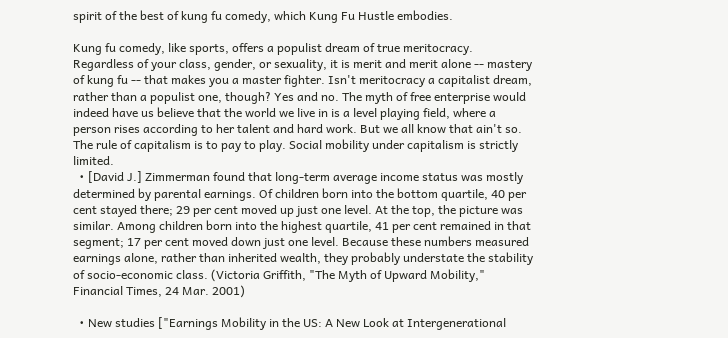spirit of the best of kung fu comedy, which Kung Fu Hustle embodies.

Kung fu comedy, like sports, offers a populist dream of true meritocracy. Regardless of your class, gender, or sexuality, it is merit and merit alone -- mastery of kung fu -- that makes you a master fighter. Isn't meritocracy a capitalist dream, rather than a populist one, though? Yes and no. The myth of free enterprise would indeed have us believe that the world we live in is a level playing field, where a person rises according to her talent and hard work. But we all know that ain't so. The rule of capitalism is to pay to play. Social mobility under capitalism is strictly limited.
  • [David J.] Zimmerman found that long-term average income status was mostly determined by parental earnings. Of children born into the bottom quartile, 40 per cent stayed there; 29 per cent moved up just one level. At the top, the picture was similar. Among children born into the highest quartile, 41 per cent remained in that segment; 17 per cent moved down just one level. Because these numbers measured earnings alone, rather than inherited wealth, they probably understate the stability of socio-economic class. (Victoria Griffith, "The Myth of Upward Mobility," Financial Times, 24 Mar. 2001)

  • New studies ["Earnings Mobility in the US: A New Look at Intergenerational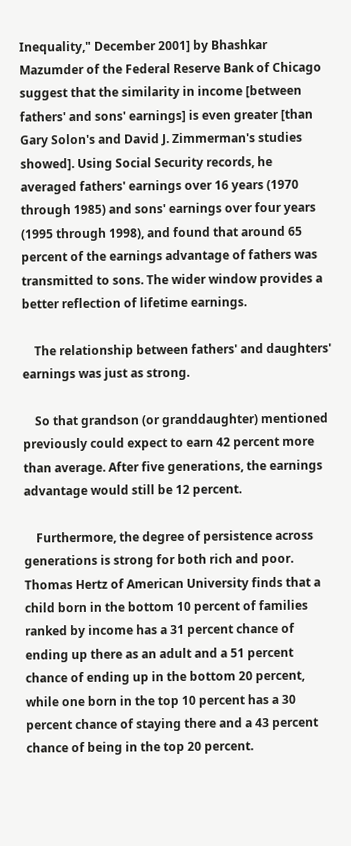Inequality," December 2001] by Bhashkar Mazumder of the Federal Reserve Bank of Chicago suggest that the similarity in income [between fathers' and sons' earnings] is even greater [than Gary Solon's and David J. Zimmerman's studies showed]. Using Social Security records, he averaged fathers' earnings over 16 years (1970 through 1985) and sons' earnings over four years (1995 through 1998), and found that around 65 percent of the earnings advantage of fathers was transmitted to sons. The wider window provides a better reflection of lifetime earnings.

    The relationship between fathers' and daughters' earnings was just as strong.

    So that grandson (or granddaughter) mentioned previously could expect to earn 42 percent more than average. After five generations, the earnings advantage would still be 12 percent.

    Furthermore, the degree of persistence across generations is strong for both rich and poor. Thomas Hertz of American University finds that a child born in the bottom 10 percent of families ranked by income has a 31 percent chance of ending up there as an adult and a 51 percent chance of ending up in the bottom 20 percent, while one born in the top 10 percent has a 30 percent chance of staying there and a 43 percent chance of being in the top 20 percent.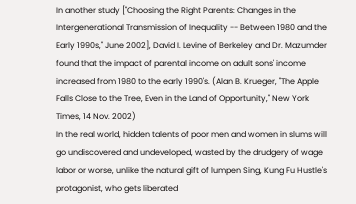In another study ["Choosing the Right Parents: Changes in the Intergenerational Transmission of Inequality -- Between 1980 and the Early 1990s," June 2002], David I. Levine of Berkeley and Dr. Mazumder found that the impact of parental income on adult sons' income increased from 1980 to the early 1990's. (Alan B. Krueger, "The Apple Falls Close to the Tree, Even in the Land of Opportunity," New York Times, 14 Nov. 2002)
In the real world, hidden talents of poor men and women in slums will go undiscovered and undeveloped, wasted by the drudgery of wage labor or worse, unlike the natural gift of lumpen Sing, Kung Fu Hustle's protagonist, who gets liberated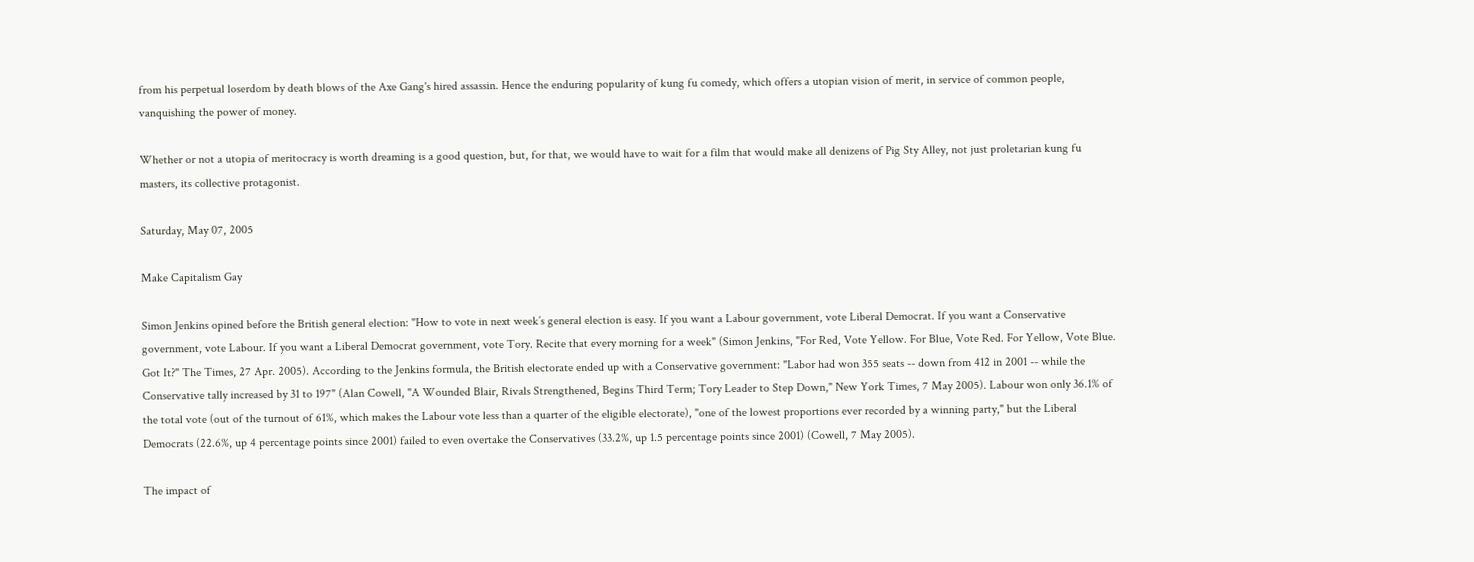from his perpetual loserdom by death blows of the Axe Gang's hired assassin. Hence the enduring popularity of kung fu comedy, which offers a utopian vision of merit, in service of common people, vanquishing the power of money.

Whether or not a utopia of meritocracy is worth dreaming is a good question, but, for that, we would have to wait for a film that would make all denizens of Pig Sty Alley, not just proletarian kung fu masters, its collective protagonist.

Saturday, May 07, 2005

Make Capitalism Gay

Simon Jenkins opined before the British general election: "How to vote in next week’s general election is easy. If you want a Labour government, vote Liberal Democrat. If you want a Conservative government, vote Labour. If you want a Liberal Democrat government, vote Tory. Recite that every morning for a week" (Simon Jenkins, "For Red, Vote Yellow. For Blue, Vote Red. For Yellow, Vote Blue. Got It?" The Times, 27 Apr. 2005). According to the Jenkins formula, the British electorate ended up with a Conservative government: "Labor had won 355 seats -- down from 412 in 2001 -- while the Conservative tally increased by 31 to 197" (Alan Cowell, "A Wounded Blair, Rivals Strengthened, Begins Third Term; Tory Leader to Step Down," New York Times, 7 May 2005). Labour won only 36.1% of the total vote (out of the turnout of 61%, which makes the Labour vote less than a quarter of the eligible electorate), "one of the lowest proportions ever recorded by a winning party," but the Liberal Democrats (22.6%, up 4 percentage points since 2001) failed to even overtake the Conservatives (33.2%, up 1.5 percentage points since 2001) (Cowell, 7 May 2005).

The impact of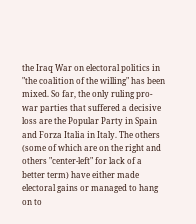the Iraq War on electoral politics in "the coalition of the willing" has been mixed. So far, the only ruling pro-war parties that suffered a decisive loss are the Popular Party in Spain and Forza Italia in Italy. The others (some of which are on the right and others "center-left" for lack of a better term) have either made electoral gains or managed to hang on to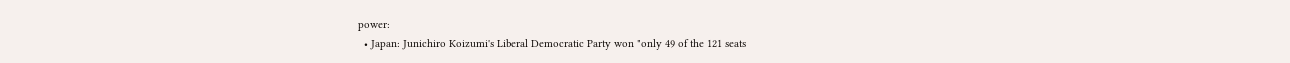power:
  • Japan: Junichiro Koizumi's Liberal Democratic Party won "only 49 of the 121 seats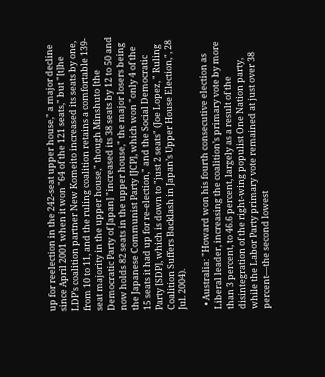up for reelection in the 242-seat upper house," a major decline since April 2001 when it won "64 of the 121 seats," but "[t]he LDP’s coalition partner New Komeito increased its seats by one, from 10 to 11, and the ruling coalition retains a comfortable 139-seat majority in the upper house," though Minshuto [the Democratic Party of Japan] "increased its 38 seats by 12 to 50 and now holds 82 seats in the upper house," the major losers being the Japanese Communist Party [JCP], which won "only 4 of the 15 seats it had up for re-election," and the Social Democratic Party [SDP], which is down to "just 2 seats" (Joe Lopez, " Ruling Coalition Suffers Backlash in Japan’s Upper House Election,", 28 Jul. 2004).

  • Australia: "Howard won his fourth consecutive election as Liberal leader, increasing the coalition’s primary vote by more than 3 percent, to 46.6 percent, largely as a result of the disintegration of the right-wing populist One Nation party, while the Labor Party primary vote remained at just over 38 percent—the second lowest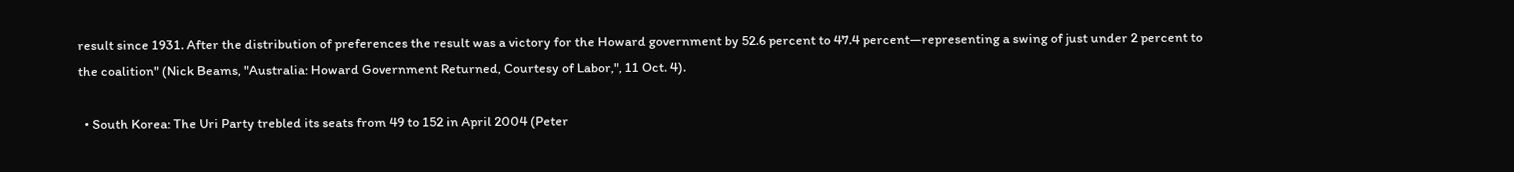result since 1931. After the distribution of preferences the result was a victory for the Howard government by 52.6 percent to 47.4 percent—representing a swing of just under 2 percent to the coalition" (Nick Beams, "Australia: Howard Government Returned, Courtesy of Labor,", 11 Oct. 4).

  • South Korea: The Uri Party trebled its seats from 49 to 152 in April 2004 (Peter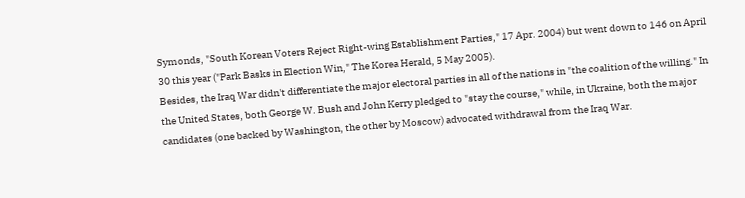Symonds, "South Korean Voters Reject Right-wing Establishment Parties," 17 Apr. 2004) but went down to 146 on April 30 this year ("Park Basks in Election Win," The Korea Herald, 5 May 2005).
Besides, the Iraq War didn't differentiate the major electoral parties in all of the nations in "the coalition of the willing." In the United States, both George W. Bush and John Kerry pledged to "stay the course," while, in Ukraine, both the major candidates (one backed by Washington, the other by Moscow) advocated withdrawal from the Iraq War.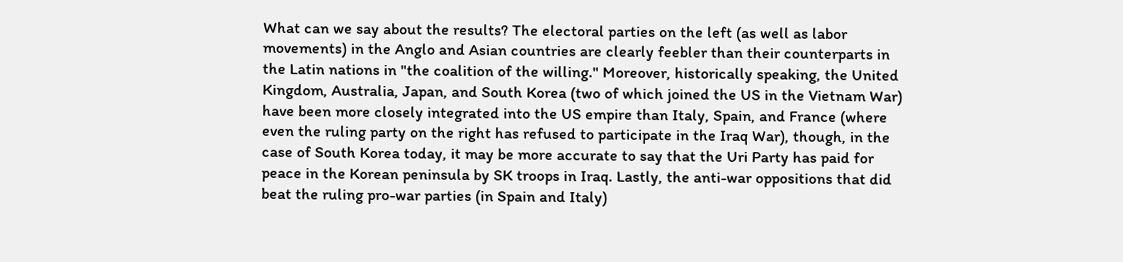What can we say about the results? The electoral parties on the left (as well as labor movements) in the Anglo and Asian countries are clearly feebler than their counterparts in the Latin nations in "the coalition of the willing." Moreover, historically speaking, the United Kingdom, Australia, Japan, and South Korea (two of which joined the US in the Vietnam War) have been more closely integrated into the US empire than Italy, Spain, and France (where even the ruling party on the right has refused to participate in the Iraq War), though, in the case of South Korea today, it may be more accurate to say that the Uri Party has paid for peace in the Korean peninsula by SK troops in Iraq. Lastly, the anti-war oppositions that did beat the ruling pro-war parties (in Spain and Italy)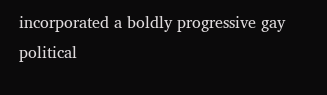incorporated a boldly progressive gay political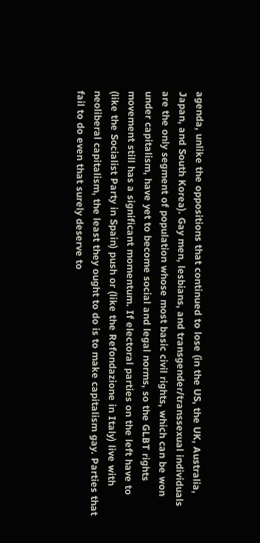agenda, unlike the oppositions that continued to lose (in the US, the UK, Australia, Japan, and South Korea). Gay men, lesbians, and transgender/transsexual individuals are the only segment of population whose most basic civil rights, which can be won under capitalism, have yet to become social and legal norms, so the GLBT rights movement still has a significant momentum. If electoral parties on the left have to (like the Socialist Party in Spain) push or (like the Refondazione in Italy) live with neoliberal capitalism, the least they ought to do is to make capitalism gay. Parties that fail to do even that surely deserve to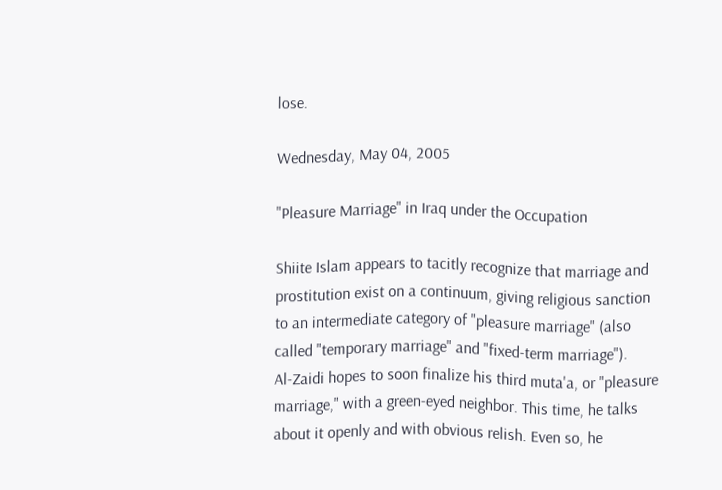lose.

Wednesday, May 04, 2005

"Pleasure Marriage" in Iraq under the Occupation

Shiite Islam appears to tacitly recognize that marriage and prostitution exist on a continuum, giving religious sanction to an intermediate category of "pleasure marriage" (also called "temporary marriage" and "fixed-term marriage").
Al-Zaidi hopes to soon finalize his third muta'a, or "pleasure marriage," with a green-eyed neighbor. This time, he talks about it openly and with obvious relish. Even so, he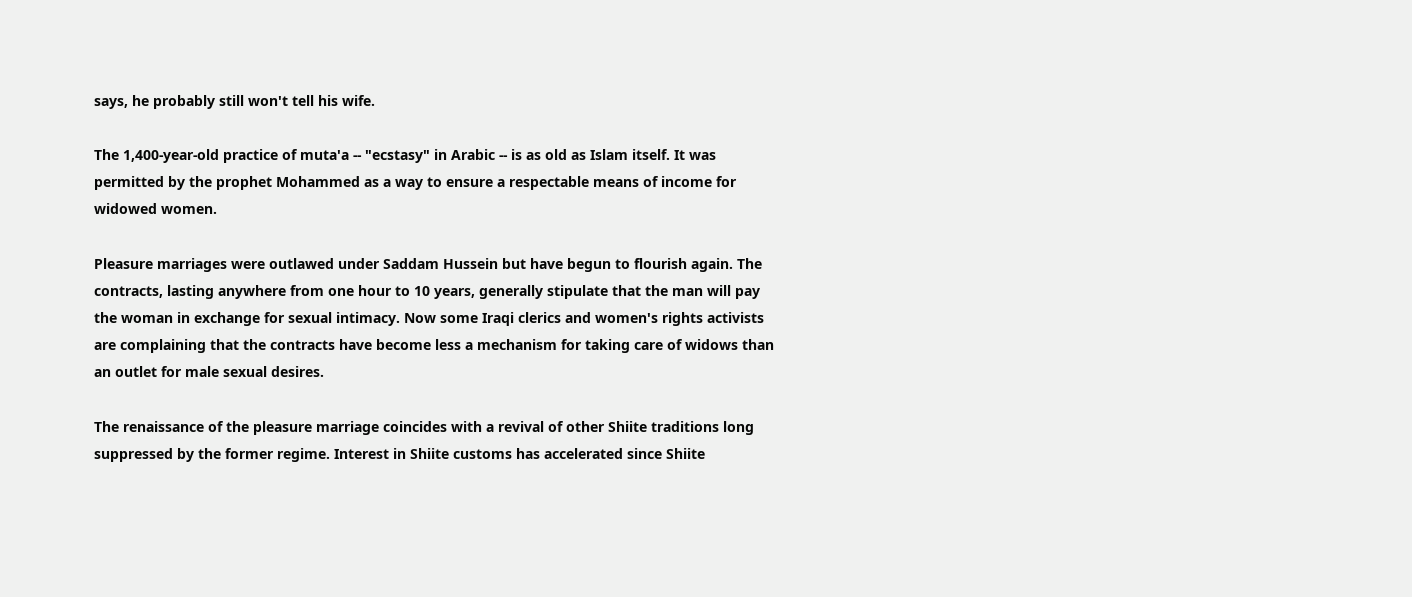says, he probably still won't tell his wife.

The 1,400-year-old practice of muta'a -- "ecstasy" in Arabic -- is as old as Islam itself. It was permitted by the prophet Mohammed as a way to ensure a respectable means of income for widowed women.

Pleasure marriages were outlawed under Saddam Hussein but have begun to flourish again. The contracts, lasting anywhere from one hour to 10 years, generally stipulate that the man will pay the woman in exchange for sexual intimacy. Now some Iraqi clerics and women's rights activists are complaining that the contracts have become less a mechanism for taking care of widows than an outlet for male sexual desires.

The renaissance of the pleasure marriage coincides with a revival of other Shiite traditions long suppressed by the former regime. Interest in Shiite customs has accelerated since Shiite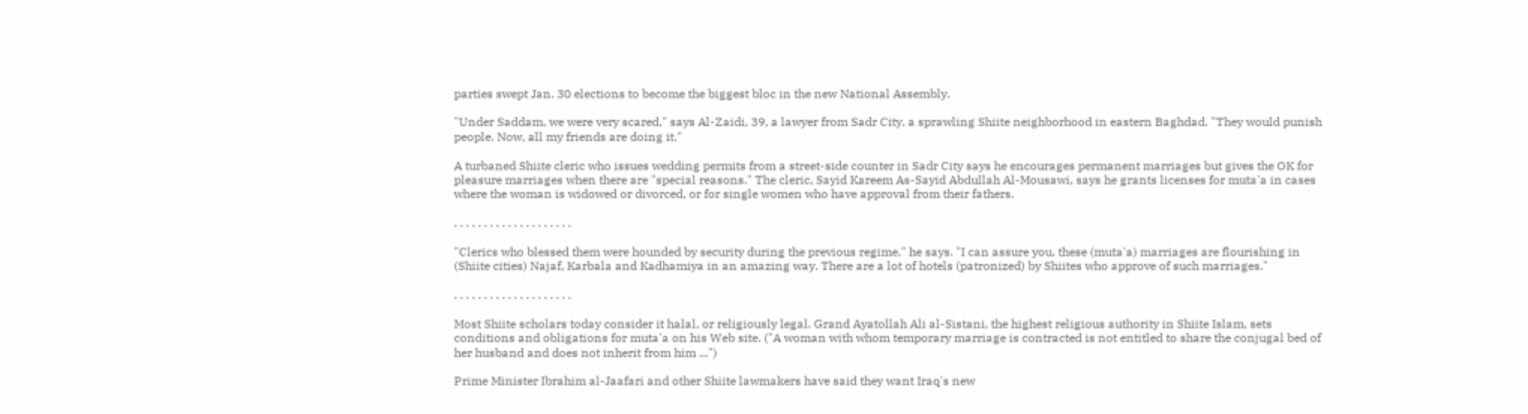parties swept Jan. 30 elections to become the biggest bloc in the new National Assembly.

"Under Saddam, we were very scared," says Al-Zaidi, 39, a lawyer from Sadr City, a sprawling Shiite neighborhood in eastern Baghdad. "They would punish people. Now, all my friends are doing it."

A turbaned Shiite cleric who issues wedding permits from a street-side counter in Sadr City says he encourages permanent marriages but gives the OK for pleasure marriages when there are "special reasons." The cleric, Sayid Kareem As-Sayid Abdullah Al-Mousawi, says he grants licenses for muta'a in cases where the woman is widowed or divorced, or for single women who have approval from their fathers.

. . . . . . . . . . . . . . . . . . . .

"Clerics who blessed them were hounded by security during the previous regime," he says. "I can assure you, these (muta'a) marriages are flourishing in (Shiite cities) Najaf, Karbala and Kadhamiya in an amazing way. There are a lot of hotels (patronized) by Shiites who approve of such marriages."

. . . . . . . . . . . . . . . . . . . .

Most Shiite scholars today consider it halal, or religiously legal. Grand Ayatollah Ali al-Sistani, the highest religious authority in Shiite Islam, sets conditions and obligations for muta'a on his Web site. ("A woman with whom temporary marriage is contracted is not entitled to share the conjugal bed of her husband and does not inherit from him ...")

Prime Minister Ibrahim al-Jaafari and other Shiite lawmakers have said they want Iraq's new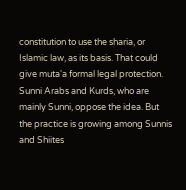constitution to use the sharia, or Islamic law, as its basis. That could give muta'a formal legal protection. Sunni Arabs and Kurds, who are mainly Sunni, oppose the idea. But the practice is growing among Sunnis and Shiites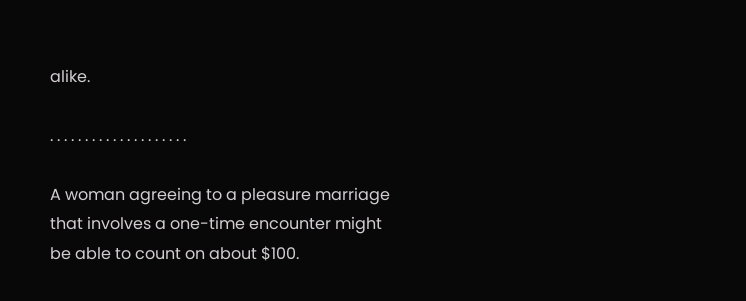alike.

. . . . . . . . . . . . . . . . . . . .

A woman agreeing to a pleasure marriage that involves a one-time encounter might be able to count on about $100.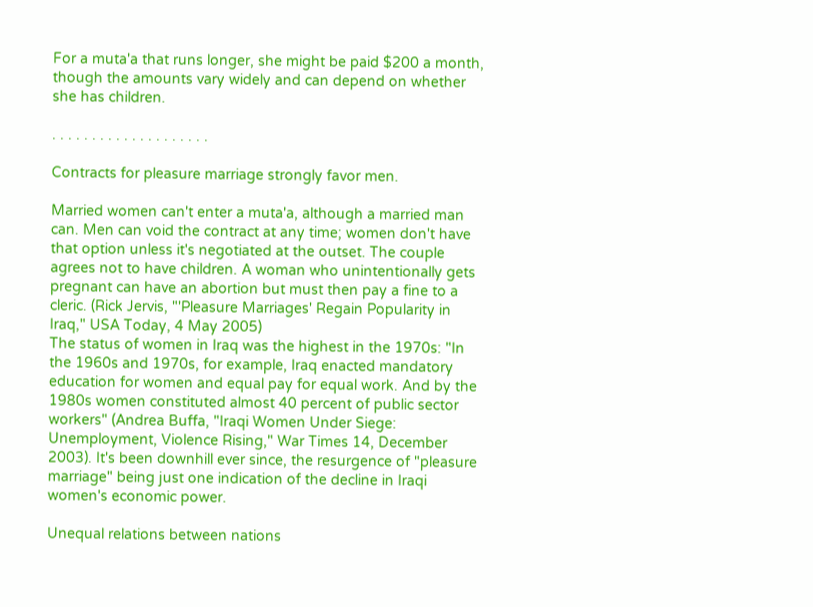For a muta'a that runs longer, she might be paid $200 a month, though the amounts vary widely and can depend on whether she has children.

. . . . . . . . . . . . . . . . . . . .

Contracts for pleasure marriage strongly favor men.

Married women can't enter a muta'a, although a married man can. Men can void the contract at any time; women don't have that option unless it's negotiated at the outset. The couple agrees not to have children. A woman who unintentionally gets pregnant can have an abortion but must then pay a fine to a cleric. (Rick Jervis, "'Pleasure Marriages' Regain Popularity in Iraq," USA Today, 4 May 2005)
The status of women in Iraq was the highest in the 1970s: "In the 1960s and 1970s, for example, Iraq enacted mandatory education for women and equal pay for equal work. And by the 1980s women constituted almost 40 percent of public sector workers" (Andrea Buffa, "Iraqi Women Under Siege: Unemployment, Violence Rising," War Times 14, December 2003). It's been downhill ever since, the resurgence of "pleasure marriage" being just one indication of the decline in Iraqi women's economic power.

Unequal relations between nations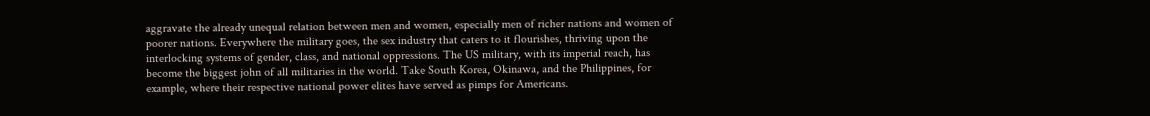aggravate the already unequal relation between men and women, especially men of richer nations and women of poorer nations. Everywhere the military goes, the sex industry that caters to it flourishes, thriving upon the interlocking systems of gender, class, and national oppressions. The US military, with its imperial reach, has become the biggest john of all militaries in the world. Take South Korea, Okinawa, and the Philippines, for example, where their respective national power elites have served as pimps for Americans.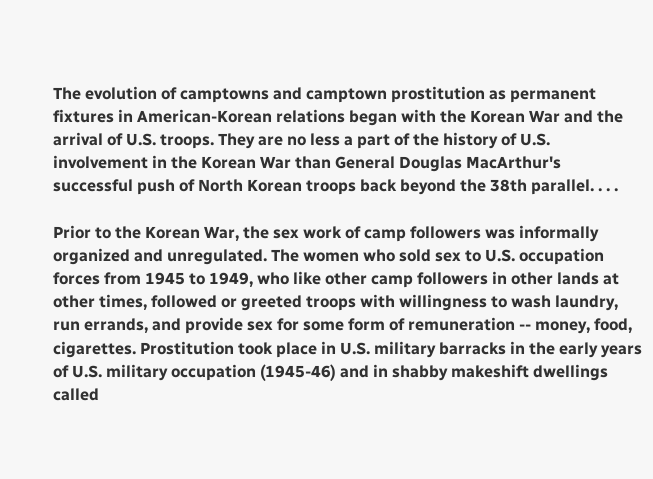The evolution of camptowns and camptown prostitution as permanent fixtures in American-Korean relations began with the Korean War and the arrival of U.S. troops. They are no less a part of the history of U.S. involvement in the Korean War than General Douglas MacArthur's successful push of North Korean troops back beyond the 38th parallel. . . .

Prior to the Korean War, the sex work of camp followers was informally organized and unregulated. The women who sold sex to U.S. occupation forces from 1945 to 1949, who like other camp followers in other lands at other times, followed or greeted troops with willingness to wash laundry, run errands, and provide sex for some form of remuneration -- money, food, cigarettes. Prostitution took place in U.S. military barracks in the early years of U.S. military occupation (1945-46) and in shabby makeshift dwellings called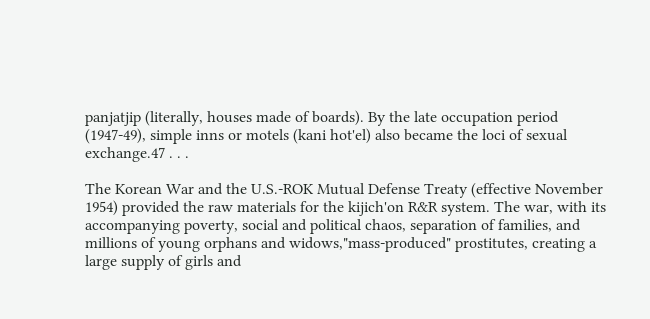panjatjip (literally, houses made of boards). By the late occupation period (1947-49), simple inns or motels (kani hot'el) also became the loci of sexual exchange.47 . . .

The Korean War and the U.S.-ROK Mutual Defense Treaty (effective November 1954) provided the raw materials for the kijich'on R&R system. The war, with its accompanying poverty, social and political chaos, separation of families, and millions of young orphans and widows,"mass-produced" prostitutes, creating a large supply of girls and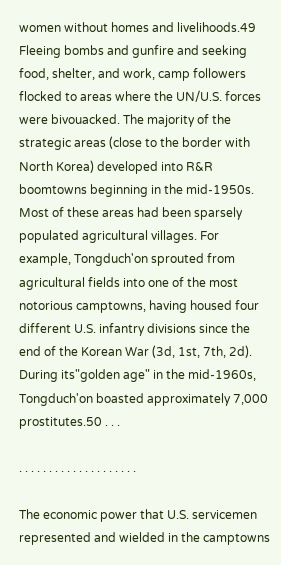women without homes and livelihoods.49 Fleeing bombs and gunfire and seeking food, shelter, and work, camp followers flocked to areas where the UN/U.S. forces were bivouacked. The majority of the strategic areas (close to the border with North Korea) developed into R&R boomtowns beginning in the mid-1950s. Most of these areas had been sparsely populated agricultural villages. For example, Tongduch'on sprouted from agricultural fields into one of the most notorious camptowns, having housed four different U.S. infantry divisions since the end of the Korean War (3d, 1st, 7th, 2d). During its"golden age" in the mid-1960s, Tongduch'on boasted approximately 7,000 prostitutes.50 . . .

. . . . . . . . . . . . . . . . . . . .

The economic power that U.S. servicemen represented and wielded in the camptowns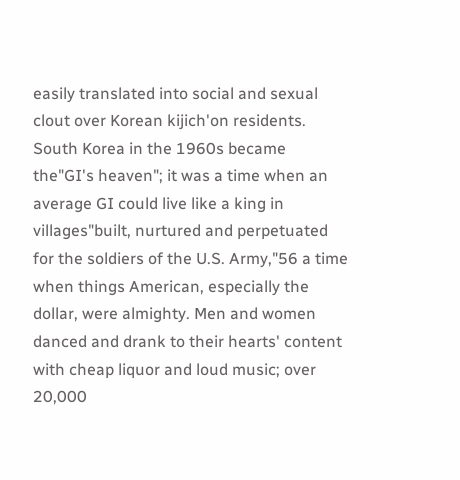easily translated into social and sexual clout over Korean kijich'on residents. South Korea in the 1960s became the"GI's heaven"; it was a time when an average GI could live like a king in villages"built, nurtured and perpetuated for the soldiers of the U.S. Army,"56 a time when things American, especially the dollar, were almighty. Men and women danced and drank to their hearts' content with cheap liquor and loud music; over 20,000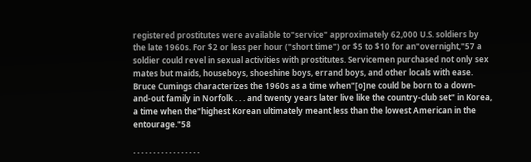registered prostitutes were available to"service" approximately 62,000 U.S. soldiers by the late 1960s. For $2 or less per hour ("short time") or $5 to $10 for an"overnight,"57 a soldier could revel in sexual activities with prostitutes. Servicemen purchased not only sex mates but maids, houseboys, shoeshine boys, errand boys, and other locals with ease. Bruce Cumings characterizes the 1960s as a time when"[o]ne could be born to a down-and-out family in Norfolk . . . and twenty years later live like the country-club set" in Korea, a time when the"highest Korean ultimately meant less than the lowest American in the entourage."58

. . . . . . . . . . . . . . . . .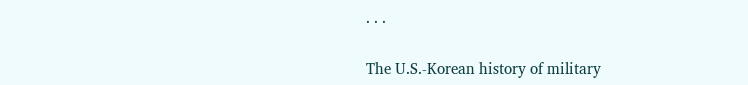. . .

The U.S.-Korean history of military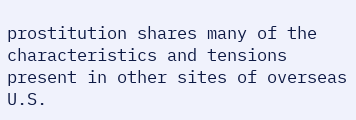prostitution shares many of the characteristics and tensions present in other sites of overseas U.S.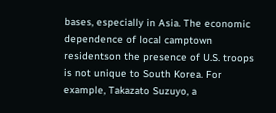bases, especially in Asia. The economic dependence of local camptown residentson the presence of U.S. troops is not unique to South Korea. For example, Takazato Suzuyo, a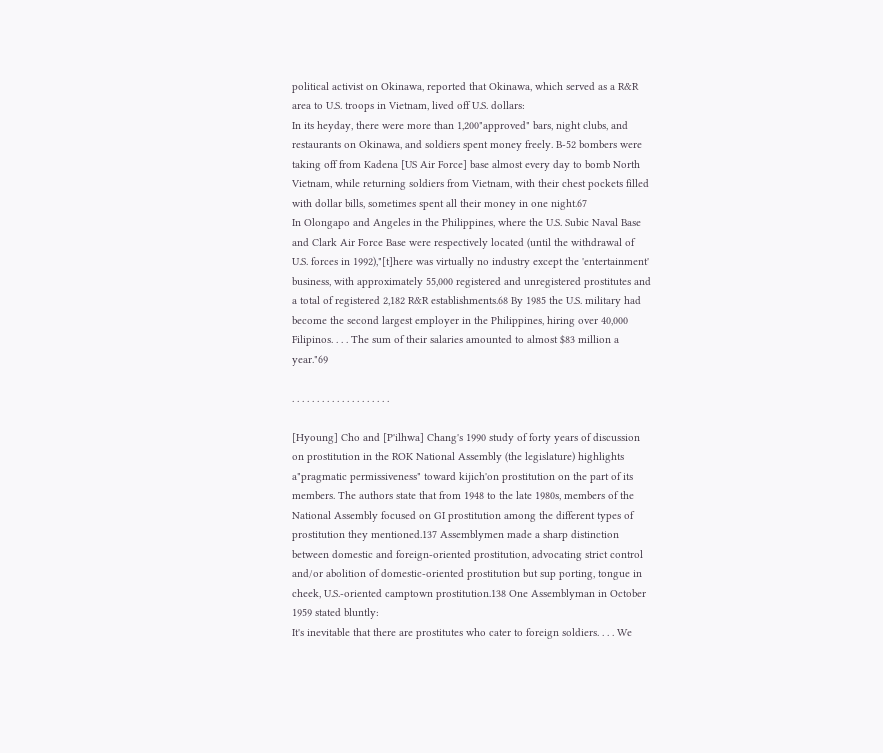political activist on Okinawa, reported that Okinawa, which served as a R&R area to U.S. troops in Vietnam, lived off U.S. dollars:
In its heyday, there were more than 1,200"approved" bars, night clubs, and restaurants on Okinawa, and soldiers spent money freely. B-52 bombers were taking off from Kadena [US Air Force] base almost every day to bomb North Vietnam, while returning soldiers from Vietnam, with their chest pockets filled with dollar bills, sometimes spent all their money in one night.67
In Olongapo and Angeles in the Philippines, where the U.S. Subic Naval Base and Clark Air Force Base were respectively located (until the withdrawal of U.S. forces in 1992),"[t]here was virtually no industry except the 'entertainment' business, with approximately 55,000 registered and unregistered prostitutes and a total of registered 2,182 R&R establishments.68 By 1985 the U.S. military had become the second largest employer in the Philippines, hiring over 40,000 Filipinos. . . . The sum of their salaries amounted to almost $83 million a year."69

. . . . . . . . . . . . . . . . . . . .

[Hyoung] Cho and [P'ilhwa] Chang's 1990 study of forty years of discussion on prostitution in the ROK National Assembly (the legislature) highlights a"pragmatic permissiveness" toward kijich'on prostitution on the part of its members. The authors state that from 1948 to the late 1980s, members of the National Assembly focused on GI prostitution among the different types of prostitution they mentioned.137 Assemblymen made a sharp distinction between domestic and foreign-oriented prostitution, advocating strict control and/or abolition of domestic-oriented prostitution but sup porting, tongue in cheek, U.S.-oriented camptown prostitution.138 One Assemblyman in October 1959 stated bluntly:
It's inevitable that there are prostitutes who cater to foreign soldiers. . . . We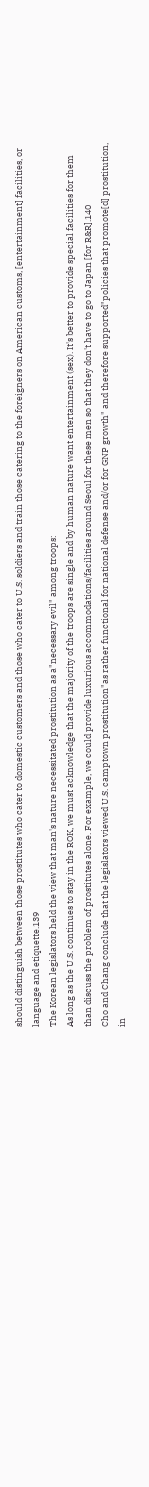should distinguish between those prostitutes who cater to domestic customers and those who cater to U.S. soldiers and train those catering to the foreigners on American customs, [entertainment] facilities, or language and etiquette.139
The Korean legislators held the view that man's nature necessitated prostitution as a"necessary evil" among troops:
As long as the U.S. continues to stay in the ROK, we must acknowledge that the majority of the troops are single and by human nature want entertainment (sex). It's better to provide special facilities for them than discuss the problem of prostitutes alone. For example, we could provide luxurious accommodations/facilities around Seoul for these men so that they don't have to go to Japan [for R&R].140
Cho and Chang conclude that the legislators viewed U.S. camptown prostitution"as rather functional for national defense and/or for GNP growth" and therefore supported"policies that promote[d] prostitution, in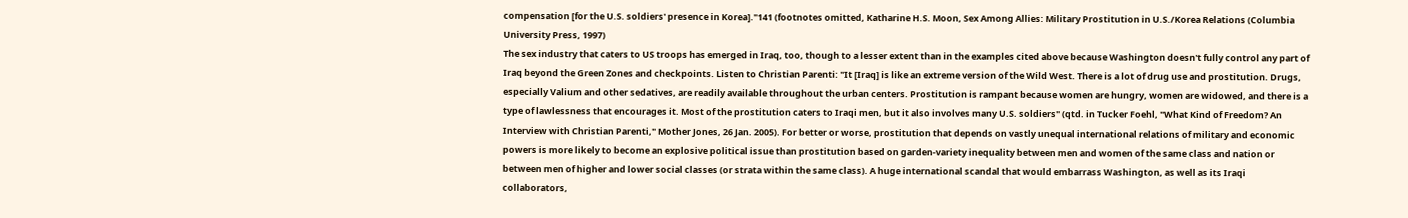compensation [for the U.S. soldiers' presence in Korea]."141 (footnotes omitted, Katharine H.S. Moon, Sex Among Allies: Military Prostitution in U.S./Korea Relations (Columbia University Press, 1997)
The sex industry that caters to US troops has emerged in Iraq, too, though to a lesser extent than in the examples cited above because Washington doesn't fully control any part of Iraq beyond the Green Zones and checkpoints. Listen to Christian Parenti: "It [Iraq] is like an extreme version of the Wild West. There is a lot of drug use and prostitution. Drugs, especially Valium and other sedatives, are readily available throughout the urban centers. Prostitution is rampant because women are hungry, women are widowed, and there is a type of lawlessness that encourages it. Most of the prostitution caters to Iraqi men, but it also involves many U.S. soldiers" (qtd. in Tucker Foehl, "What Kind of Freedom? An Interview with Christian Parenti," Mother Jones, 26 Jan. 2005). For better or worse, prostitution that depends on vastly unequal international relations of military and economic powers is more likely to become an explosive political issue than prostitution based on garden-variety inequality between men and women of the same class and nation or between men of higher and lower social classes (or strata within the same class). A huge international scandal that would embarrass Washington, as well as its Iraqi collaborators,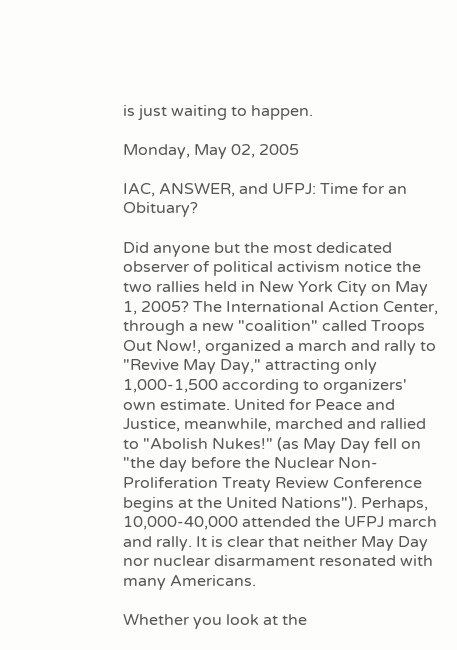is just waiting to happen.

Monday, May 02, 2005

IAC, ANSWER, and UFPJ: Time for an Obituary?

Did anyone but the most dedicated observer of political activism notice the two rallies held in New York City on May 1, 2005? The International Action Center, through a new "coalition" called Troops Out Now!, organized a march and rally to "Revive May Day," attracting only 1,000-1,500 according to organizers' own estimate. United for Peace and Justice, meanwhile, marched and rallied to "Abolish Nukes!" (as May Day fell on "the day before the Nuclear Non-Proliferation Treaty Review Conference begins at the United Nations"). Perhaps, 10,000-40,000 attended the UFPJ march and rally. It is clear that neither May Day nor nuclear disarmament resonated with many Americans.

Whether you look at the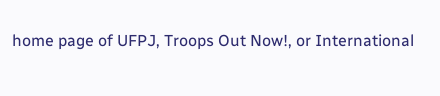home page of UFPJ, Troops Out Now!, or International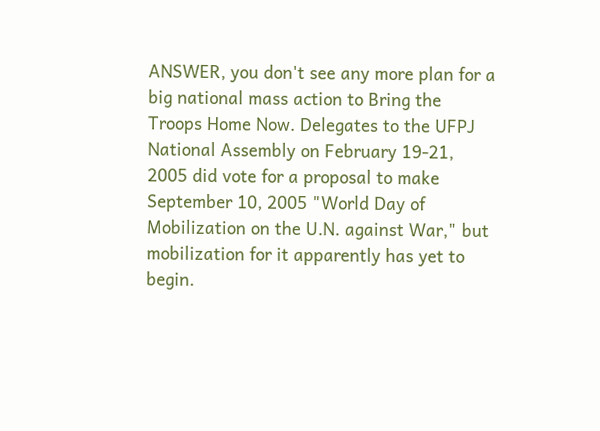ANSWER, you don't see any more plan for a big national mass action to Bring the Troops Home Now. Delegates to the UFPJ National Assembly on February 19-21, 2005 did vote for a proposal to make September 10, 2005 "World Day of Mobilization on the U.N. against War," but mobilization for it apparently has yet to begin.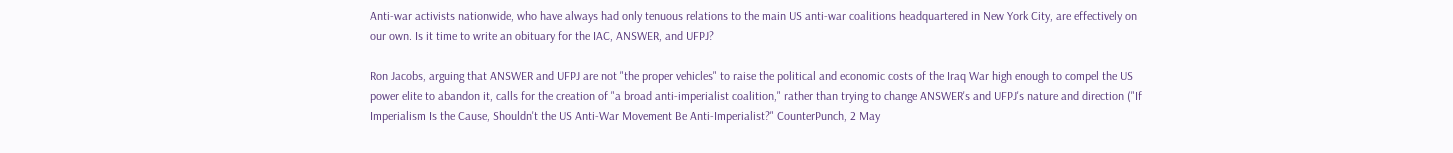Anti-war activists nationwide, who have always had only tenuous relations to the main US anti-war coalitions headquartered in New York City, are effectively on our own. Is it time to write an obituary for the IAC, ANSWER, and UFPJ?

Ron Jacobs, arguing that ANSWER and UFPJ are not "the proper vehicles" to raise the political and economic costs of the Iraq War high enough to compel the US power elite to abandon it, calls for the creation of "a broad anti-imperialist coalition," rather than trying to change ANSWER's and UFPJ's nature and direction ("If Imperialism Is the Cause, Shouldn't the US Anti-War Movement Be Anti-Imperialist?" CounterPunch, 2 May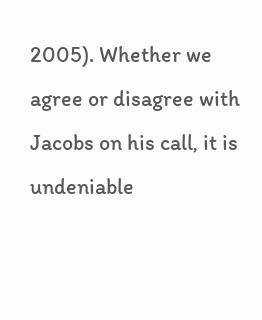2005). Whether we agree or disagree with Jacobs on his call, it is undeniable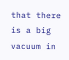that there is a big vacuum in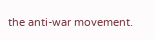the anti-war movement.